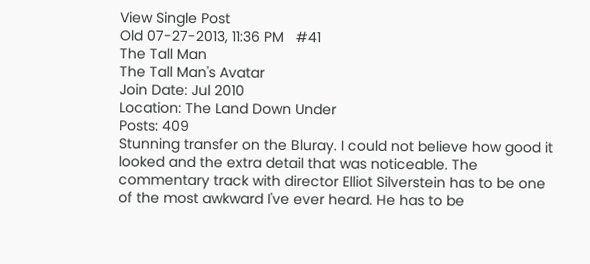View Single Post
Old 07-27-2013, 11:36 PM   #41
The Tall Man
The Tall Man's Avatar
Join Date: Jul 2010
Location: The Land Down Under
Posts: 409
Stunning transfer on the Bluray. I could not believe how good it looked and the extra detail that was noticeable. The commentary track with director Elliot Silverstein has to be one of the most awkward I've ever heard. He has to be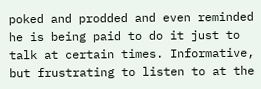poked and prodded and even reminded he is being paid to do it just to talk at certain times. Informative, but frustrating to listen to at the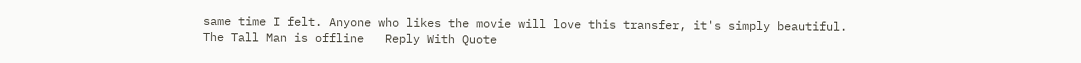same time I felt. Anyone who likes the movie will love this transfer, it's simply beautiful.
The Tall Man is offline   Reply With Quote